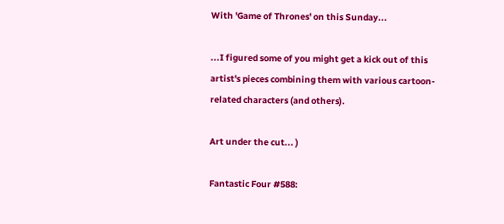With 'Game of Thrones' on this Sunday...

...I figured some of you might get a kick out of this artist's pieces combining them with various cartoon-related characters (and others).

Art under the cut... )

Fantastic Four #588: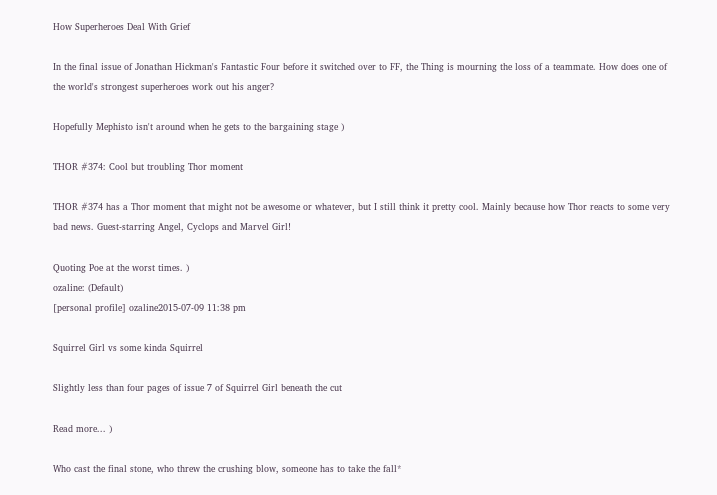How Superheroes Deal With Grief

In the final issue of Jonathan Hickman's Fantastic Four before it switched over to FF, the Thing is mourning the loss of a teammate. How does one of the world's strongest superheroes work out his anger?

Hopefully Mephisto isn't around when he gets to the bargaining stage )

THOR #374: Cool but troubling Thor moment

THOR #374 has a Thor moment that might not be awesome or whatever, but I still think it pretty cool. Mainly because how Thor reacts to some very bad news. Guest-starring Angel, Cyclops and Marvel Girl!

Quoting Poe at the worst times. )
ozaline: (Default)
[personal profile] ozaline2015-07-09 11:38 pm

Squirrel Girl vs some kinda Squirrel

Slightly less than four pages of issue 7 of Squirrel Girl beneath the cut

Read more... )

Who cast the final stone, who threw the crushing blow, someone has to take the fall*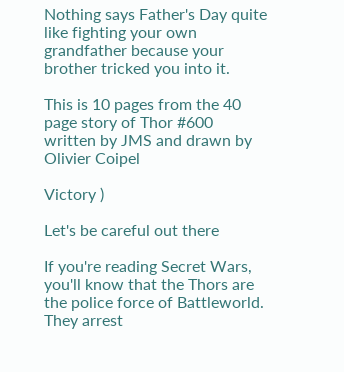Nothing says Father's Day quite like fighting your own grandfather because your brother tricked you into it.

This is 10 pages from the 40 page story of Thor #600 written by JMS and drawn by Olivier Coipel

Victory )

Let's be careful out there

If you're reading Secret Wars, you'll know that the Thors are the police force of Battleworld. They arrest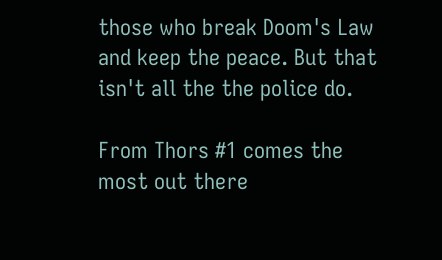those who break Doom's Law and keep the peace. But that isn't all the the police do.

From Thors #1 comes the most out there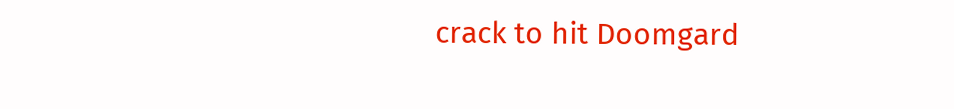crack to hit Doomgard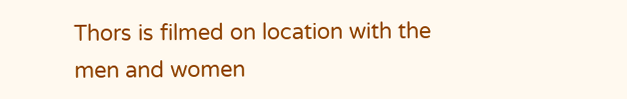Thors is filmed on location with the men and women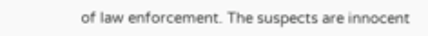of law enforcement. The suspects are innocent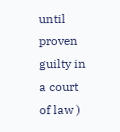until proven guilty in a court of law )